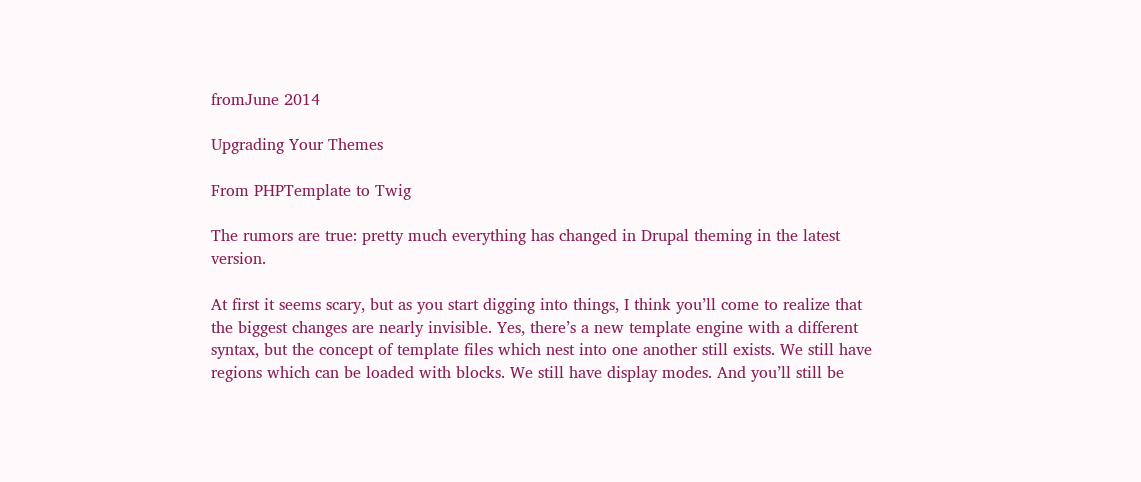fromJune 2014

Upgrading Your Themes

From PHPTemplate to Twig

The rumors are true: pretty much everything has changed in Drupal theming in the latest version.

At first it seems scary, but as you start digging into things, I think you’ll come to realize that the biggest changes are nearly invisible. Yes, there’s a new template engine with a different syntax, but the concept of template files which nest into one another still exists. We still have regions which can be loaded with blocks. We still have display modes. And you’ll still be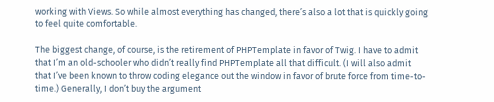working with Views. So while almost everything has changed, there’s also a lot that is quickly going to feel quite comfortable.

The biggest change, of course, is the retirement of PHPTemplate in favor of Twig. I have to admit that I’m an old-schooler who didn’t really find PHPTemplate all that difficult. (I will also admit that I’ve been known to throw coding elegance out the window in favor of brute force from time-to-time.) Generally, I don’t buy the argument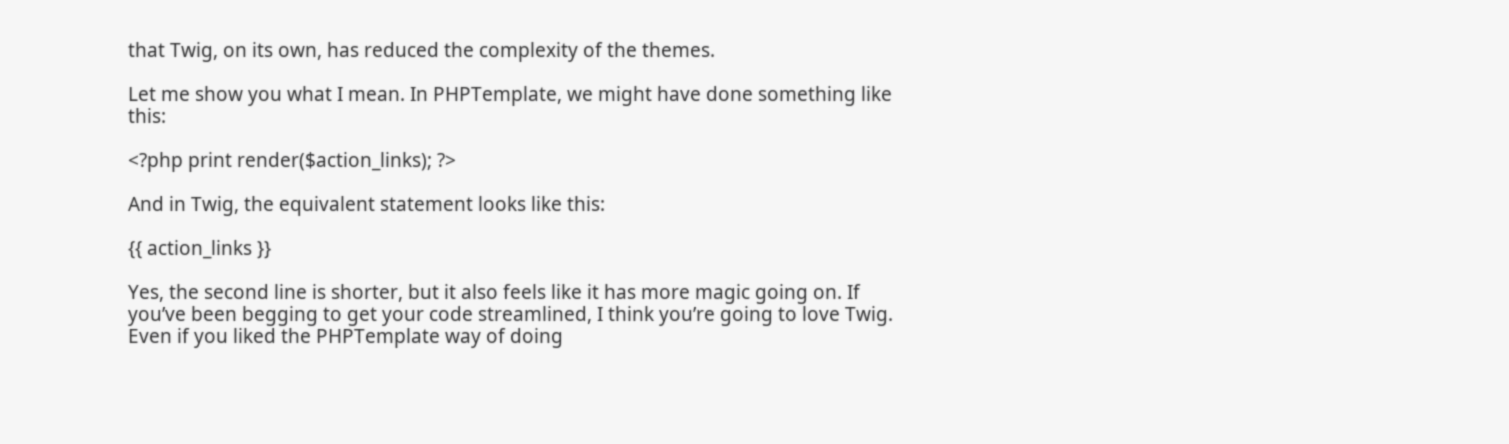that Twig, on its own, has reduced the complexity of the themes.

Let me show you what I mean. In PHPTemplate, we might have done something like this:

<?php print render($action_links); ?>

And in Twig, the equivalent statement looks like this:

{{ action_links }}

Yes, the second line is shorter, but it also feels like it has more magic going on. If you’ve been begging to get your code streamlined, I think you’re going to love Twig. Even if you liked the PHPTemplate way of doing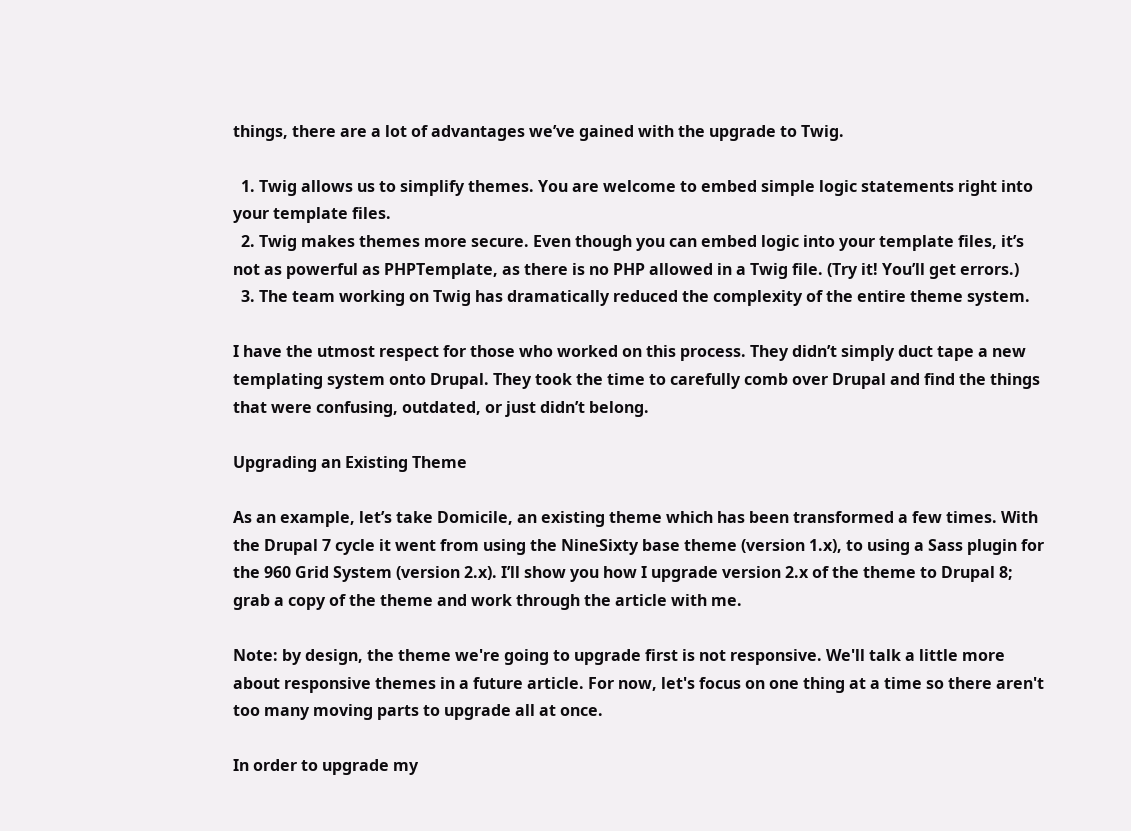things, there are a lot of advantages we’ve gained with the upgrade to Twig.

  1. Twig allows us to simplify themes. You are welcome to embed simple logic statements right into your template files.
  2. Twig makes themes more secure. Even though you can embed logic into your template files, it’s not as powerful as PHPTemplate, as there is no PHP allowed in a Twig file. (Try it! You’ll get errors.)
  3. The team working on Twig has dramatically reduced the complexity of the entire theme system.

I have the utmost respect for those who worked on this process. They didn’t simply duct tape a new templating system onto Drupal. They took the time to carefully comb over Drupal and find the things that were confusing, outdated, or just didn’t belong.

Upgrading an Existing Theme

As an example, let’s take Domicile, an existing theme which has been transformed a few times. With the Drupal 7 cycle it went from using the NineSixty base theme (version 1.x), to using a Sass plugin for the 960 Grid System (version 2.x). I’ll show you how I upgrade version 2.x of the theme to Drupal 8; grab a copy of the theme and work through the article with me.

Note: by design, the theme we're going to upgrade first is not responsive. We'll talk a little more about responsive themes in a future article. For now, let's focus on one thing at a time so there aren't too many moving parts to upgrade all at once.

In order to upgrade my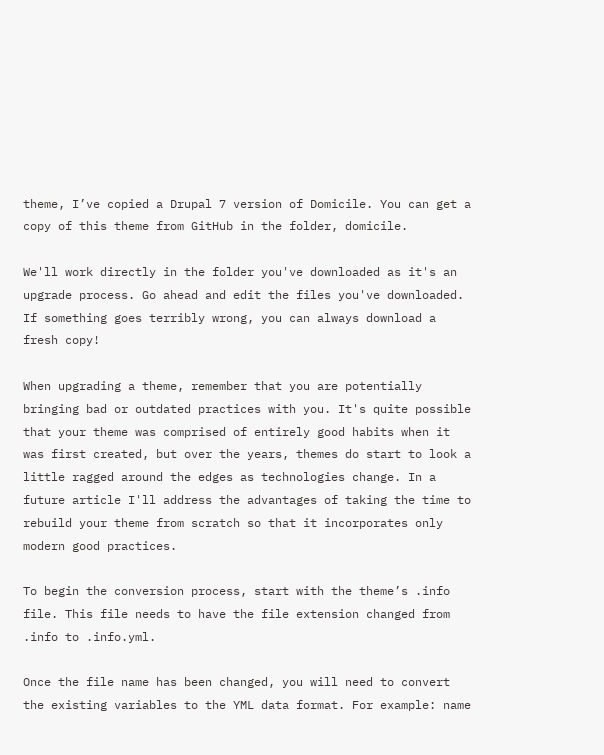theme, I’ve copied a Drupal 7 version of Domicile. You can get a copy of this theme from GitHub in the folder, domicile.

We'll work directly in the folder you've downloaded as it's an upgrade process. Go ahead and edit the files you've downloaded. If something goes terribly wrong, you can always download a fresh copy!

When upgrading a theme, remember that you are potentially bringing bad or outdated practices with you. It's quite possible that your theme was comprised of entirely good habits when it was first created, but over the years, themes do start to look a little ragged around the edges as technologies change. In a future article I'll address the advantages of taking the time to rebuild your theme from scratch so that it incorporates only modern good practices.

To begin the conversion process, start with the theme’s .info file. This file needs to have the file extension changed from .info to .info.yml.

Once the file name has been changed, you will need to convert the existing variables to the YML data format. For example: name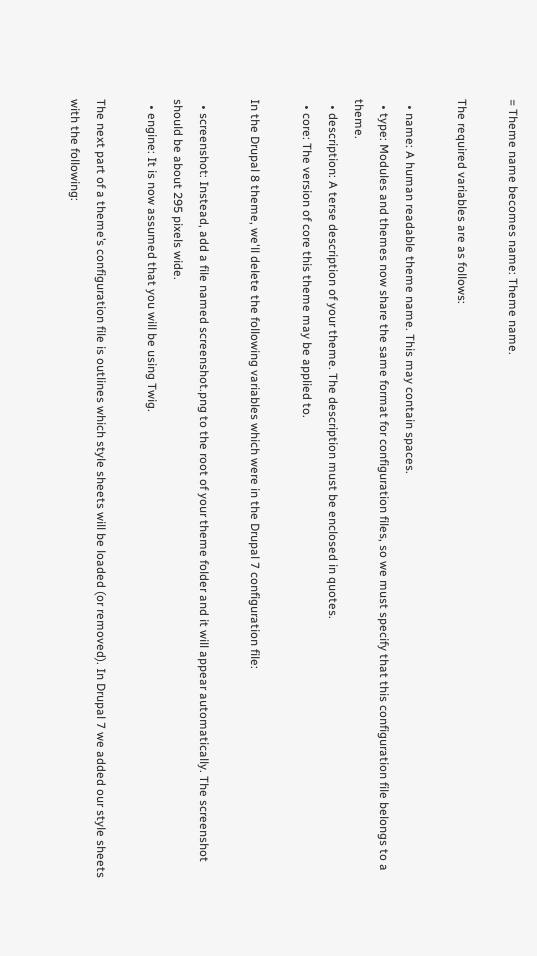= Theme name becomes name: Theme name.

The required variables are as follows:

  • name: A human readable theme name. This may contain spaces.
  • type: Modules and themes now share the same format for configuration files, so we must specify that this configuration file belongs to a theme.
  • description: A terse description of your theme. The description must be enclosed in quotes.
  • core: The version of core this theme may be applied to.

In the Drupal 8 theme, we'll delete the following variables which were in the Drupal 7 configuration file:

  • screenshot: Instead, add a file named screenshot.png to the root of your theme folder and it will appear automatically. The screenshot should be about 295 pixels wide.
  • engine: It is now assumed that you will be using Twig.

The next part of a theme’s configuration file is outlines which style sheets will be loaded (or removed). In Drupal 7 we added our style sheets with the following: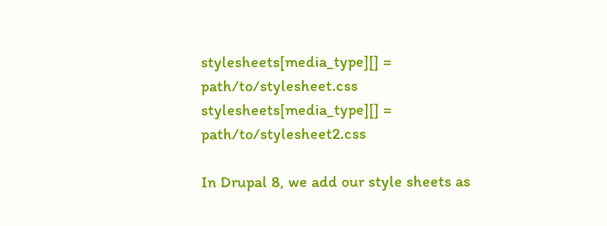stylesheets[media_type][] = path/to/stylesheet.css
stylesheets[media_type][] = path/to/stylesheet2.css

In Drupal 8, we add our style sheets as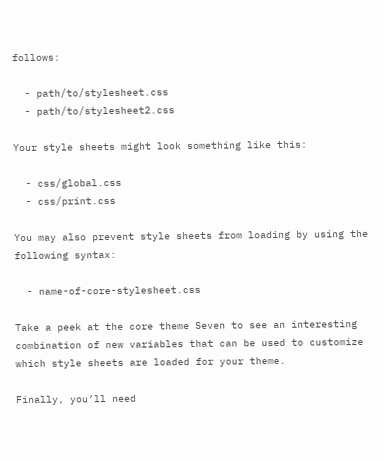follows:

  - path/to/stylesheet.css
  - path/to/stylesheet2.css

Your style sheets might look something like this:

  - css/global.css
  - css/print.css

You may also prevent style sheets from loading by using the following syntax:

  - name-of-core-stylesheet.css

Take a peek at the core theme Seven to see an interesting combination of new variables that can be used to customize which style sheets are loaded for your theme.

Finally, you’ll need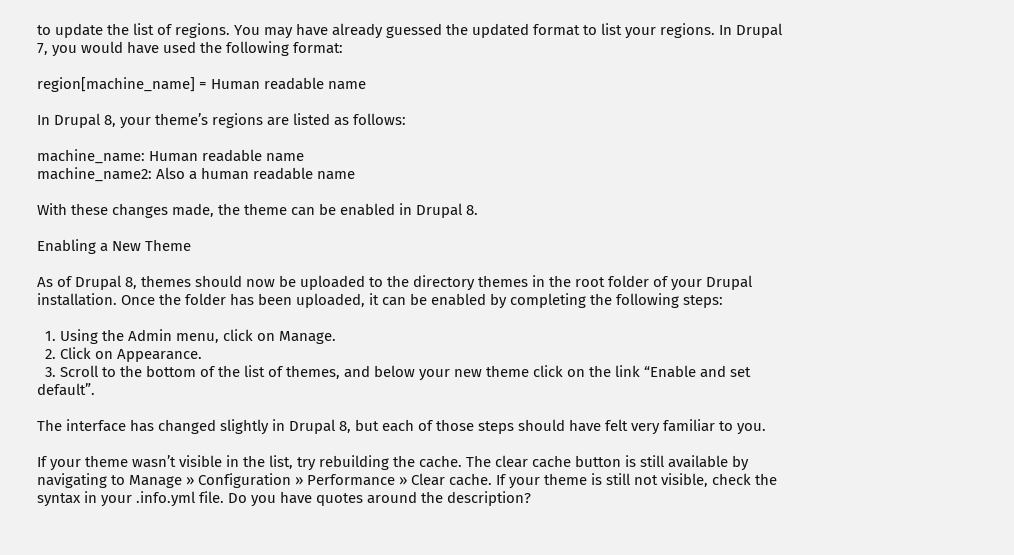to update the list of regions. You may have already guessed the updated format to list your regions. In Drupal 7, you would have used the following format:

region[machine_name] = Human readable name

In Drupal 8, your theme’s regions are listed as follows:

machine_name: Human readable name
machine_name2: Also a human readable name

With these changes made, the theme can be enabled in Drupal 8.

Enabling a New Theme

As of Drupal 8, themes should now be uploaded to the directory themes in the root folder of your Drupal installation. Once the folder has been uploaded, it can be enabled by completing the following steps:

  1. Using the Admin menu, click on Manage.
  2. Click on Appearance.
  3. Scroll to the bottom of the list of themes, and below your new theme click on the link “Enable and set default”.

The interface has changed slightly in Drupal 8, but each of those steps should have felt very familiar to you.

If your theme wasn’t visible in the list, try rebuilding the cache. The clear cache button is still available by navigating to Manage » Configuration » Performance » Clear cache. If your theme is still not visible, check the syntax in your .info.yml file. Do you have quotes around the description?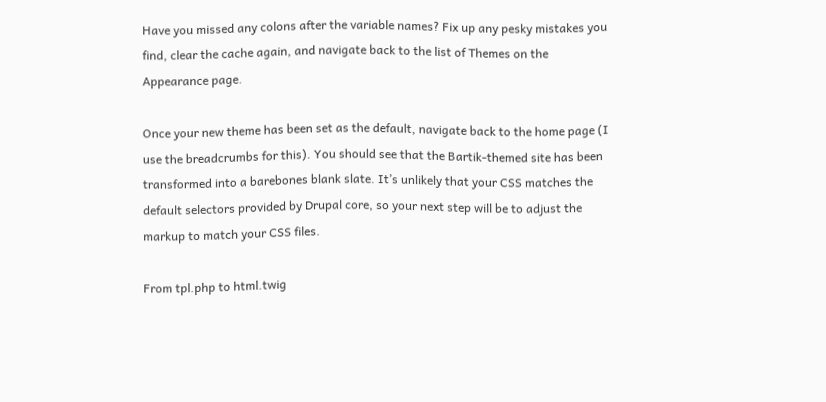Have you missed any colons after the variable names? Fix up any pesky mistakes you find, clear the cache again, and navigate back to the list of Themes on the Appearance page.

Once your new theme has been set as the default, navigate back to the home page (I use the breadcrumbs for this). You should see that the Bartik-themed site has been transformed into a barebones blank slate. It’s unlikely that your CSS matches the default selectors provided by Drupal core, so your next step will be to adjust the markup to match your CSS files.

From tpl.php to html.twig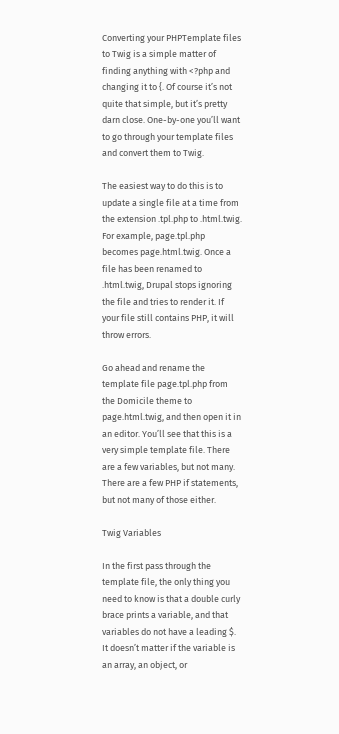Converting your PHPTemplate files to Twig is a simple matter of finding anything with <?php and changing it to {. Of course it’s not quite that simple, but it’s pretty darn close. One-by-one you’ll want to go through your template files and convert them to Twig.

The easiest way to do this is to update a single file at a time from the extension .tpl.php to .html.twig. For example, page.tpl.php becomes page.html.twig. Once a file has been renamed to .html.twig, Drupal stops ignoring the file and tries to render it. If your file still contains PHP, it will throw errors.

Go ahead and rename the template file page.tpl.php from the Domicile theme to page.html.twig, and then open it in an editor. You’ll see that this is a very simple template file. There are a few variables, but not many. There are a few PHP if statements, but not many of those either.

Twig Variables

In the first pass through the template file, the only thing you need to know is that a double curly brace prints a variable, and that variables do not have a leading $. It doesn’t matter if the variable is an array, an object, or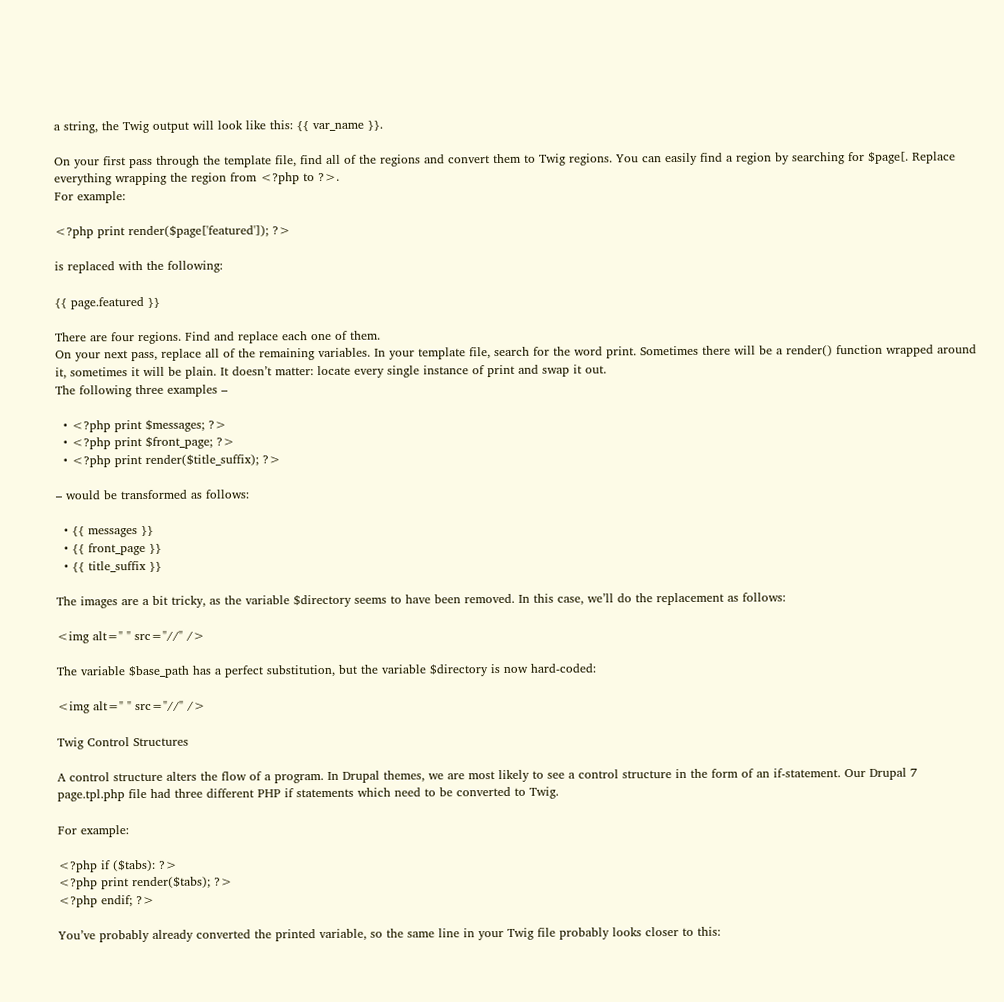a string, the Twig output will look like this: {{ var_name }}.

On your first pass through the template file, find all of the regions and convert them to Twig regions. You can easily find a region by searching for $page[. Replace everything wrapping the region from <?php to ?>.
For example:

<?php print render($page['featured']); ?>

is replaced with the following:

{{ page.featured }}

There are four regions. Find and replace each one of them.
On your next pass, replace all of the remaining variables. In your template file, search for the word print. Sometimes there will be a render() function wrapped around it, sometimes it will be plain. It doesn’t matter: locate every single instance of print and swap it out.
The following three examples –

  • <?php print $messages; ?>
  • <?php print $front_page; ?>
  • <?php print render($title_suffix); ?>

– would be transformed as follows:

  • {{ messages }}
  • {{ front_page }}
  • {{ title_suffix }}

The images are a bit tricky, as the variable $directory seems to have been removed. In this case, we’ll do the replacement as follows:

<img alt=" " src="//" />

The variable $base_path has a perfect substitution, but the variable $directory is now hard-coded:

<img alt=" " src="//" />

Twig Control Structures

A control structure alters the flow of a program. In Drupal themes, we are most likely to see a control structure in the form of an if-statement. Our Drupal 7 page.tpl.php file had three different PHP if statements which need to be converted to Twig.

For example:

<?php if ($tabs): ?>
<?php print render($tabs); ?>
<?php endif; ?>

You’ve probably already converted the printed variable, so the same line in your Twig file probably looks closer to this: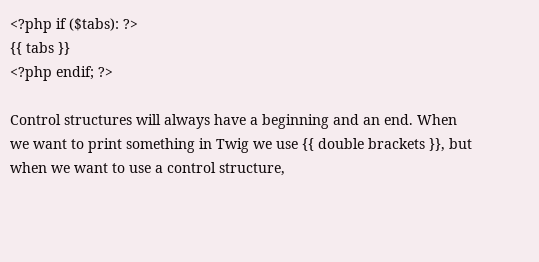<?php if ($tabs): ?>
{{ tabs }}
<?php endif; ?>

Control structures will always have a beginning and an end. When we want to print something in Twig we use {{ double brackets }}, but when we want to use a control structure,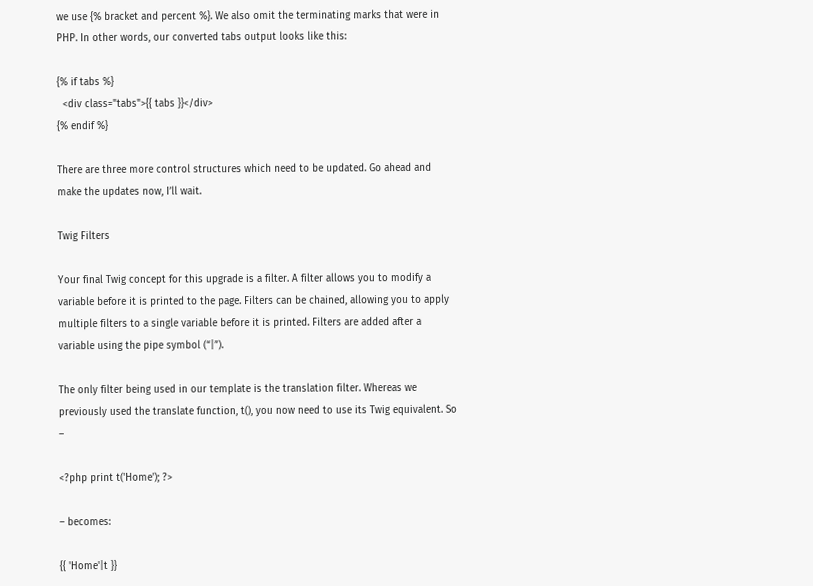we use {% bracket and percent %}. We also omit the terminating marks that were in PHP. In other words, our converted tabs output looks like this:

{% if tabs %}
  <div class="tabs">{{ tabs }}</div>
{% endif %}

There are three more control structures which need to be updated. Go ahead and make the updates now, I’ll wait.

Twig Filters

Your final Twig concept for this upgrade is a filter. A filter allows you to modify a variable before it is printed to the page. Filters can be chained, allowing you to apply multiple filters to a single variable before it is printed. Filters are added after a variable using the pipe symbol (“|”).

The only filter being used in our template is the translation filter. Whereas we previously used the translate function, t(), you now need to use its Twig equivalent. So –

<?php print t('Home'); ?>

– becomes:

{{ 'Home'|t }}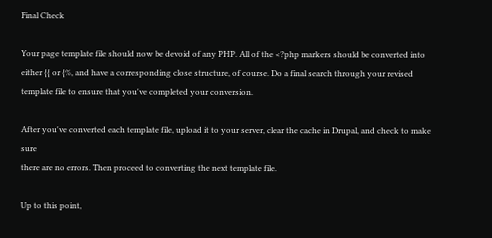Final Check

Your page template file should now be devoid of any PHP. All of the <?php markers should be converted into either {{ or {%, and have a corresponding close structure, of course. Do a final search through your revised template file to ensure that you've completed your conversion.

After you've converted each template file, upload it to your server, clear the cache in Drupal, and check to make sure
there are no errors. Then proceed to converting the next template file.

Up to this point,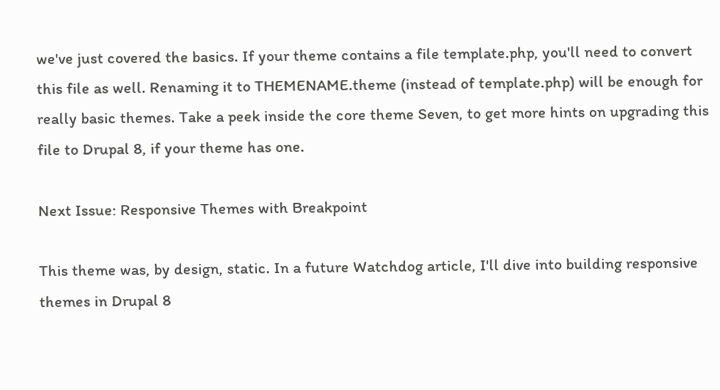we've just covered the basics. If your theme contains a file template.php, you'll need to convert this file as well. Renaming it to THEMENAME.theme (instead of template.php) will be enough for really basic themes. Take a peek inside the core theme Seven, to get more hints on upgrading this file to Drupal 8, if your theme has one.

Next Issue: Responsive Themes with Breakpoint

This theme was, by design, static. In a future Watchdog article, I'll dive into building responsive themes in Drupal 8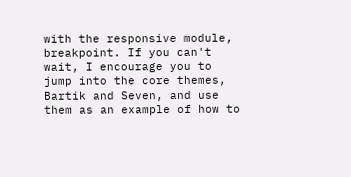with the responsive module, breakpoint. If you can't wait, I encourage you to jump into the core themes, Bartik and Seven, and use them as an example of how to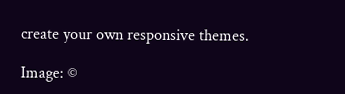create your own responsive themes.

Image: ©